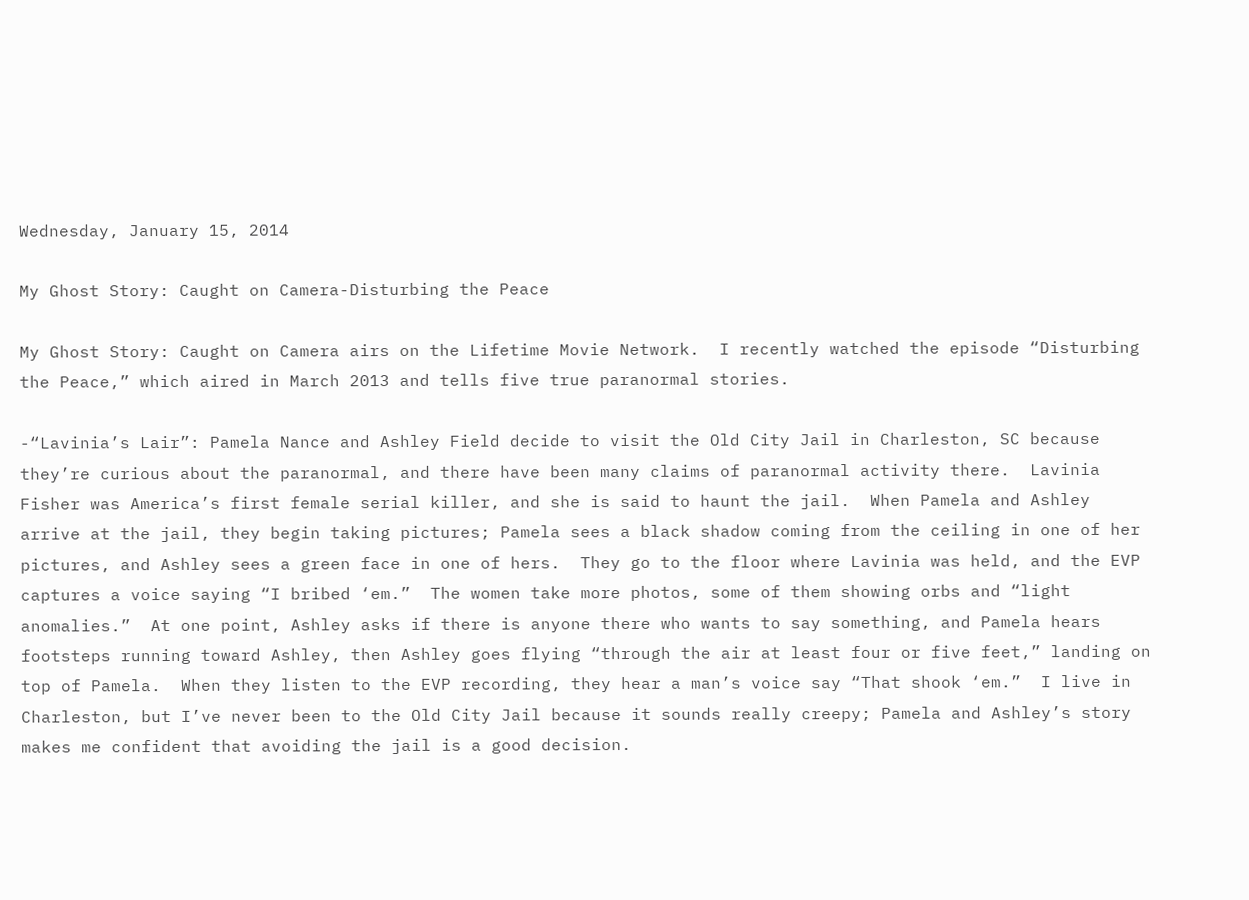Wednesday, January 15, 2014

My Ghost Story: Caught on Camera-Disturbing the Peace

My Ghost Story: Caught on Camera airs on the Lifetime Movie Network.  I recently watched the episode “Disturbing the Peace,” which aired in March 2013 and tells five true paranormal stories.

-“Lavinia’s Lair”: Pamela Nance and Ashley Field decide to visit the Old City Jail in Charleston, SC because they’re curious about the paranormal, and there have been many claims of paranormal activity there.  Lavinia Fisher was America’s first female serial killer, and she is said to haunt the jail.  When Pamela and Ashley arrive at the jail, they begin taking pictures; Pamela sees a black shadow coming from the ceiling in one of her pictures, and Ashley sees a green face in one of hers.  They go to the floor where Lavinia was held, and the EVP captures a voice saying “I bribed ‘em.”  The women take more photos, some of them showing orbs and “light anomalies.”  At one point, Ashley asks if there is anyone there who wants to say something, and Pamela hears footsteps running toward Ashley, then Ashley goes flying “through the air at least four or five feet,” landing on top of Pamela.  When they listen to the EVP recording, they hear a man’s voice say “That shook ‘em.”  I live in Charleston, but I’ve never been to the Old City Jail because it sounds really creepy; Pamela and Ashley’s story makes me confident that avoiding the jail is a good decision.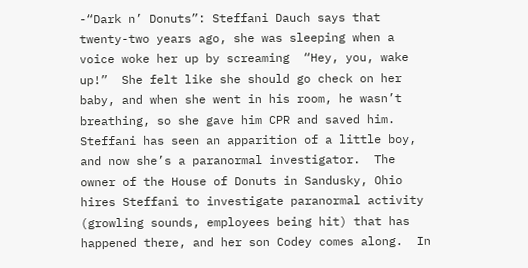-“Dark n’ Donuts”: Steffani Dauch says that twenty-two years ago, she was sleeping when a voice woke her up by screaming  “Hey, you, wake up!”  She felt like she should go check on her baby, and when she went in his room, he wasn’t breathing, so she gave him CPR and saved him.  Steffani has seen an apparition of a little boy, and now she’s a paranormal investigator.  The owner of the House of Donuts in Sandusky, Ohio hires Steffani to investigate paranormal activity (growling sounds, employees being hit) that has happened there, and her son Codey comes along.  In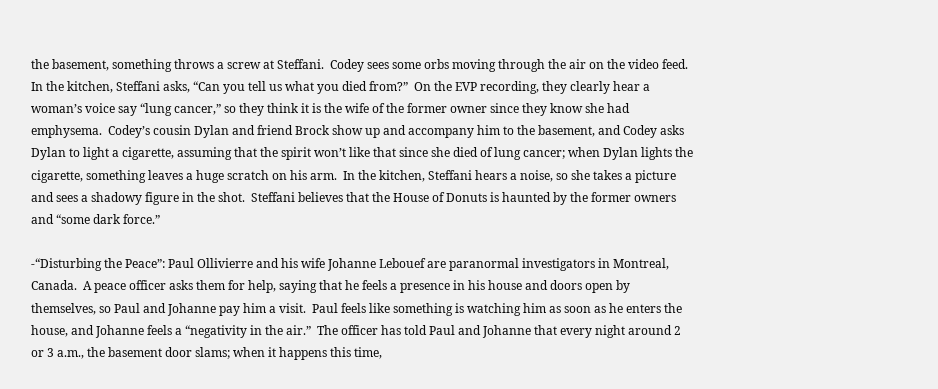the basement, something throws a screw at Steffani.  Codey sees some orbs moving through the air on the video feed.  In the kitchen, Steffani asks, “Can you tell us what you died from?”  On the EVP recording, they clearly hear a woman’s voice say “lung cancer,” so they think it is the wife of the former owner since they know she had emphysema.  Codey’s cousin Dylan and friend Brock show up and accompany him to the basement, and Codey asks Dylan to light a cigarette, assuming that the spirit won’t like that since she died of lung cancer; when Dylan lights the cigarette, something leaves a huge scratch on his arm.  In the kitchen, Steffani hears a noise, so she takes a picture and sees a shadowy figure in the shot.  Steffani believes that the House of Donuts is haunted by the former owners and “some dark force.”

-“Disturbing the Peace”: Paul Ollivierre and his wife Johanne Lebouef are paranormal investigators in Montreal, Canada.  A peace officer asks them for help, saying that he feels a presence in his house and doors open by themselves, so Paul and Johanne pay him a visit.  Paul feels like something is watching him as soon as he enters the house, and Johanne feels a “negativity in the air.”  The officer has told Paul and Johanne that every night around 2 or 3 a.m., the basement door slams; when it happens this time,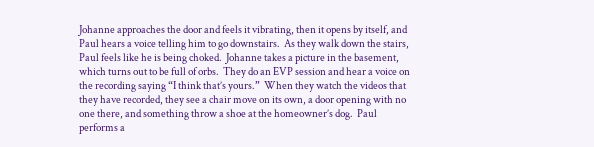Johanne approaches the door and feels it vibrating, then it opens by itself, and Paul hears a voice telling him to go downstairs.  As they walk down the stairs, Paul feels like he is being choked.  Johanne takes a picture in the basement, which turns out to be full of orbs.  They do an EVP session and hear a voice on the recording saying “I think that’s yours.”  When they watch the videos that they have recorded, they see a chair move on its own, a door opening with no one there, and something throw a shoe at the homeowner’s dog.  Paul performs a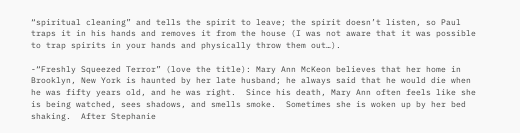“spiritual cleaning” and tells the spirit to leave; the spirit doesn’t listen, so Paul traps it in his hands and removes it from the house (I was not aware that it was possible to trap spirits in your hands and physically throw them out…).

-“Freshly Squeezed Terror” (love the title): Mary Ann McKeon believes that her home in Brooklyn, New York is haunted by her late husband; he always said that he would die when he was fifty years old, and he was right.  Since his death, Mary Ann often feels like she is being watched, sees shadows, and smells smoke.  Sometimes she is woken up by her bed shaking.  After Stephanie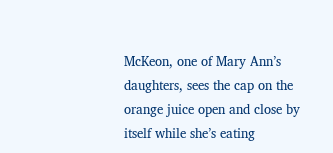McKeon, one of Mary Ann’s daughters, sees the cap on the orange juice open and close by itself while she’s eating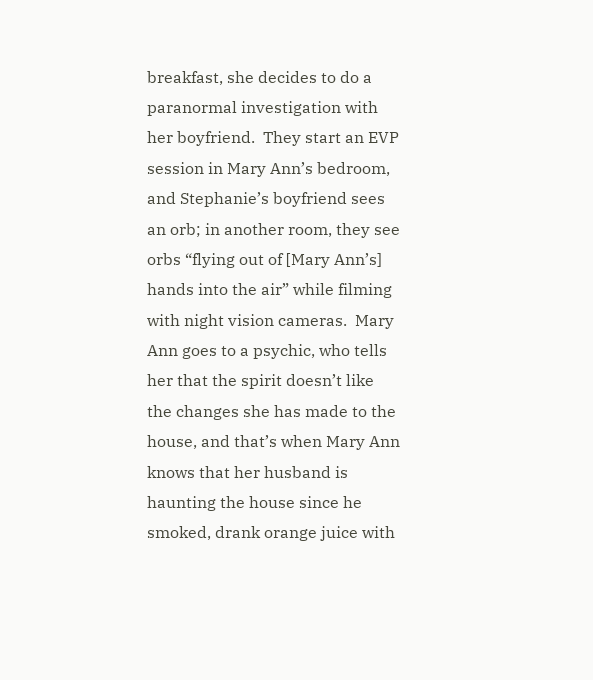breakfast, she decides to do a paranormal investigation with her boyfriend.  They start an EVP session in Mary Ann’s bedroom, and Stephanie’s boyfriend sees an orb; in another room, they see orbs “flying out of [Mary Ann’s] hands into the air” while filming with night vision cameras.  Mary Ann goes to a psychic, who tells her that the spirit doesn’t like the changes she has made to the house, and that’s when Mary Ann knows that her husband is haunting the house since he smoked, drank orange juice with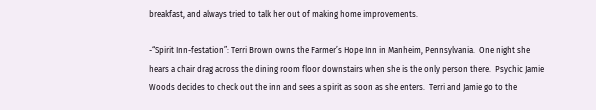breakfast, and always tried to talk her out of making home improvements.

-“Spirit Inn-festation”: Terri Brown owns the Farmer’s Hope Inn in Manheim, Pennsylvania.  One night she hears a chair drag across the dining room floor downstairs when she is the only person there.  Psychic Jamie Woods decides to check out the inn and sees a spirit as soon as she enters.  Terri and Jamie go to the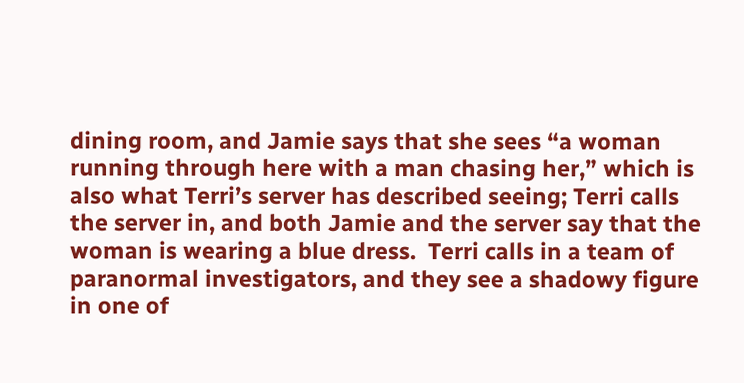dining room, and Jamie says that she sees “a woman running through here with a man chasing her,” which is also what Terri’s server has described seeing; Terri calls the server in, and both Jamie and the server say that the woman is wearing a blue dress.  Terri calls in a team of paranormal investigators, and they see a shadowy figure in one of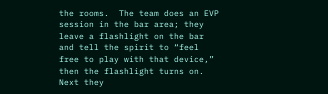the rooms.  The team does an EVP session in the bar area; they leave a flashlight on the bar and tell the spirit to “feel free to play with that device,” then the flashlight turns on.  Next they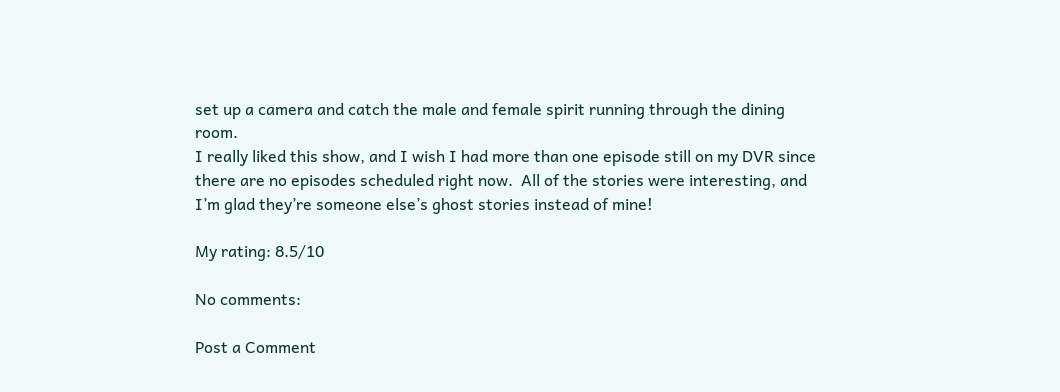set up a camera and catch the male and female spirit running through the dining room.
I really liked this show, and I wish I had more than one episode still on my DVR since there are no episodes scheduled right now.  All of the stories were interesting, and I’m glad they’re someone else’s ghost stories instead of mine!

My rating: 8.5/10

No comments:

Post a Comment